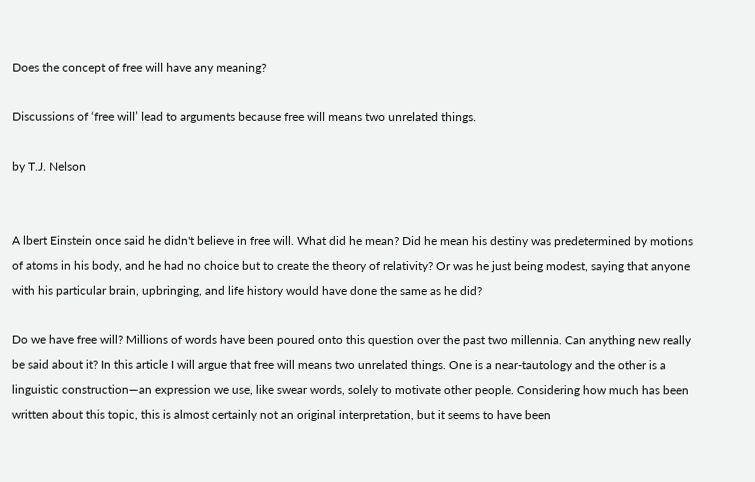Does the concept of free will have any meaning?

Discussions of ‘free will’ lead to arguments because free will means two unrelated things.

by T.J. Nelson


A lbert Einstein once said he didn't believe in free will. What did he mean? Did he mean his destiny was predetermined by motions of atoms in his body, and he had no choice but to create the theory of relativity? Or was he just being modest, saying that anyone with his particular brain, upbringing, and life history would have done the same as he did?

Do we have free will? Millions of words have been poured onto this question over the past two millennia. Can anything new really be said about it? In this article I will argue that free will means two unrelated things. One is a near-tautology and the other is a linguistic construction—an expression we use, like swear words, solely to motivate other people. Considering how much has been written about this topic, this is almost certainly not an original interpretation, but it seems to have been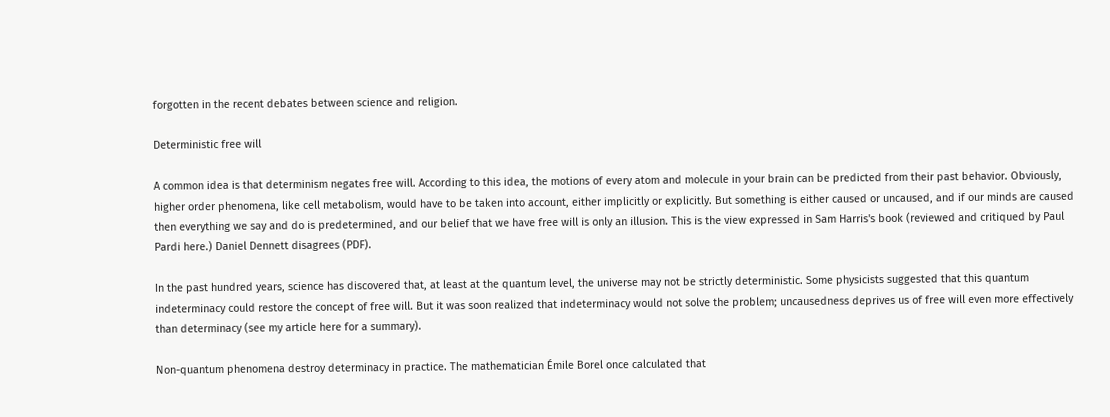forgotten in the recent debates between science and religion.

Deterministic free will

A common idea is that determinism negates free will. According to this idea, the motions of every atom and molecule in your brain can be predicted from their past behavior. Obviously, higher order phenomena, like cell metabolism, would have to be taken into account, either implicitly or explicitly. But something is either caused or uncaused, and if our minds are caused then everything we say and do is predetermined, and our belief that we have free will is only an illusion. This is the view expressed in Sam Harris's book (reviewed and critiqued by Paul Pardi here.) Daniel Dennett disagrees (PDF).

In the past hundred years, science has discovered that, at least at the quantum level, the universe may not be strictly deterministic. Some physicists suggested that this quantum indeterminacy could restore the concept of free will. But it was soon realized that indeterminacy would not solve the problem; uncausedness deprives us of free will even more effectively than determinacy (see my article here for a summary).

Non-quantum phenomena destroy determinacy in practice. The mathematician Émile Borel once calculated that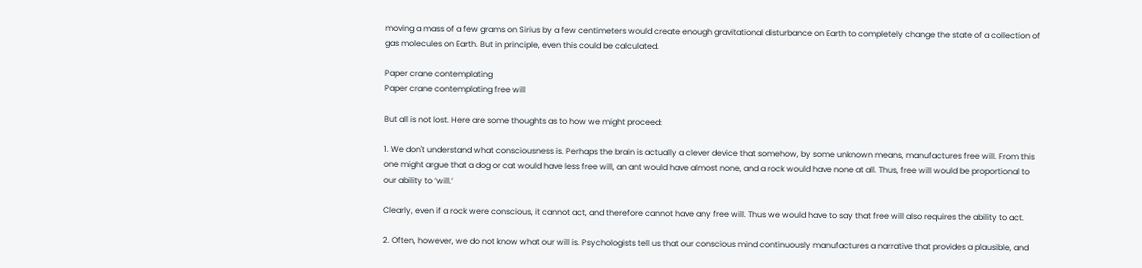moving a mass of a few grams on Sirius by a few centimeters would create enough gravitational disturbance on Earth to completely change the state of a collection of gas molecules on Earth. But in principle, even this could be calculated.

Paper crane contemplating
Paper crane contemplating free will

But all is not lost. Here are some thoughts as to how we might proceed:

1. We don't understand what consciousness is. Perhaps the brain is actually a clever device that somehow, by some unknown means, manufactures free will. From this one might argue that a dog or cat would have less free will, an ant would have almost none, and a rock would have none at all. Thus, free will would be proportional to our ability to ‘will.’

Clearly, even if a rock were conscious, it cannot act, and therefore cannot have any free will. Thus we would have to say that free will also requires the ability to act.

2. Often, however, we do not know what our will is. Psychologists tell us that our conscious mind continuously manufactures a narrative that provides a plausible, and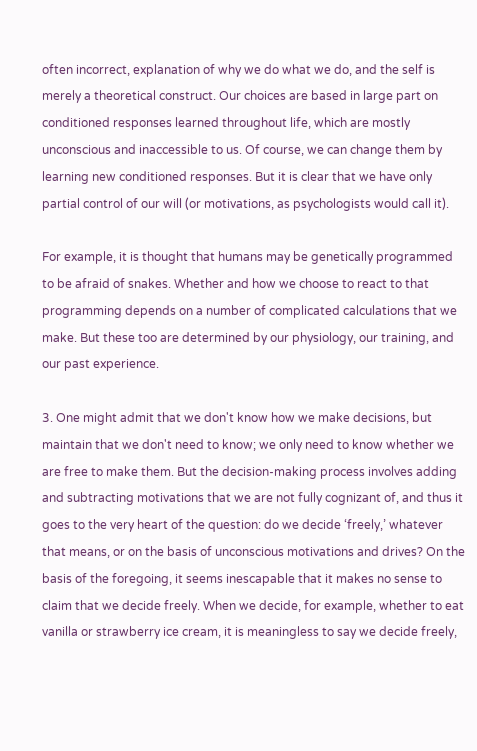often incorrect, explanation of why we do what we do, and the self is merely a theoretical construct. Our choices are based in large part on conditioned responses learned throughout life, which are mostly unconscious and inaccessible to us. Of course, we can change them by learning new conditioned responses. But it is clear that we have only partial control of our will (or motivations, as psychologists would call it).

For example, it is thought that humans may be genetically programmed to be afraid of snakes. Whether and how we choose to react to that programming depends on a number of complicated calculations that we make. But these too are determined by our physiology, our training, and our past experience.

3. One might admit that we don't know how we make decisions, but maintain that we don't need to know; we only need to know whether we are free to make them. But the decision-making process involves adding and subtracting motivations that we are not fully cognizant of, and thus it goes to the very heart of the question: do we decide ‘freely,’ whatever that means, or on the basis of unconscious motivations and drives? On the basis of the foregoing, it seems inescapable that it makes no sense to claim that we decide freely. When we decide, for example, whether to eat vanilla or strawberry ice cream, it is meaningless to say we decide freely,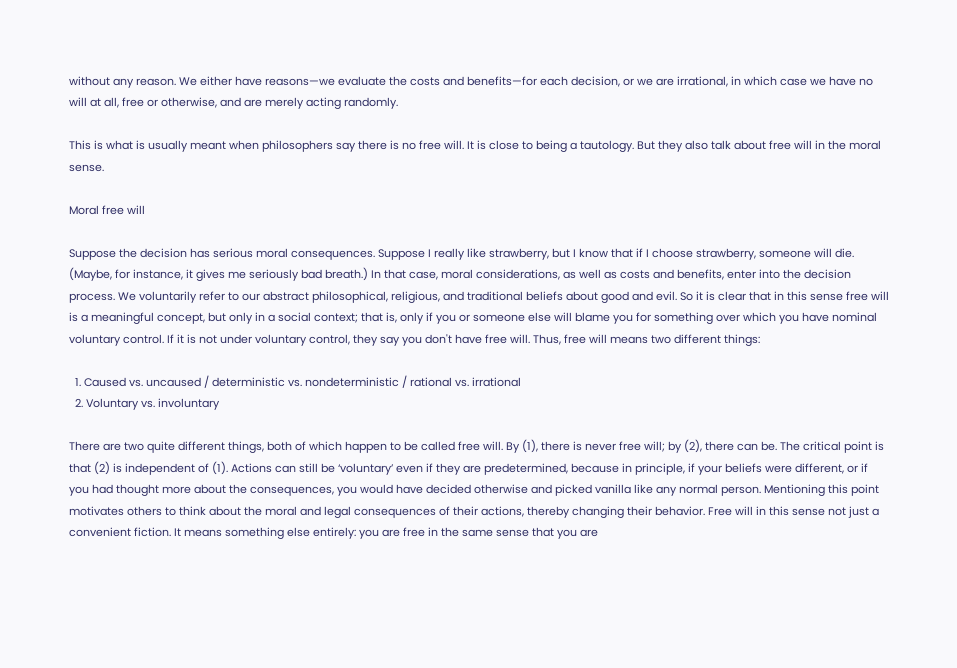without any reason. We either have reasons—we evaluate the costs and benefits—for each decision, or we are irrational, in which case we have no will at all, free or otherwise, and are merely acting randomly.

This is what is usually meant when philosophers say there is no free will. It is close to being a tautology. But they also talk about free will in the moral sense.

Moral free will

Suppose the decision has serious moral consequences. Suppose I really like strawberry, but I know that if I choose strawberry, someone will die. (Maybe, for instance, it gives me seriously bad breath.) In that case, moral considerations, as well as costs and benefits, enter into the decision process. We voluntarily refer to our abstract philosophical, religious, and traditional beliefs about good and evil. So it is clear that in this sense free will is a meaningful concept, but only in a social context; that is, only if you or someone else will blame you for something over which you have nominal voluntary control. If it is not under voluntary control, they say you don't have free will. Thus, free will means two different things:

  1. Caused vs. uncaused / deterministic vs. nondeterministic / rational vs. irrational
  2. Voluntary vs. involuntary

There are two quite different things, both of which happen to be called free will. By (1), there is never free will; by (2), there can be. The critical point is that (2) is independent of (1). Actions can still be ‘voluntary’ even if they are predetermined, because in principle, if your beliefs were different, or if you had thought more about the consequences, you would have decided otherwise and picked vanilla like any normal person. Mentioning this point motivates others to think about the moral and legal consequences of their actions, thereby changing their behavior. Free will in this sense not just a convenient fiction. It means something else entirely: you are free in the same sense that you are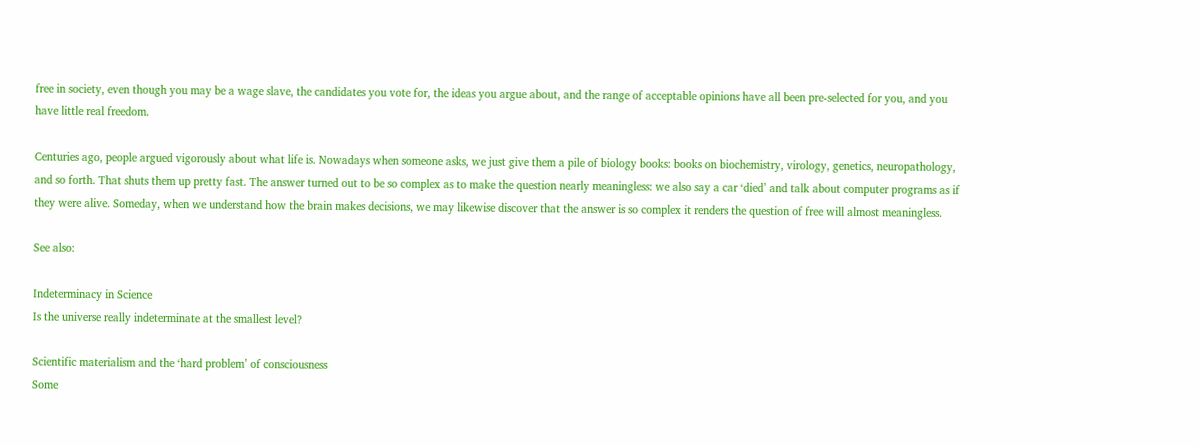free in society, even though you may be a wage slave, the candidates you vote for, the ideas you argue about, and the range of acceptable opinions have all been pre-selected for you, and you have little real freedom.

Centuries ago, people argued vigorously about what life is. Nowadays when someone asks, we just give them a pile of biology books: books on biochemistry, virology, genetics, neuropathology, and so forth. That shuts them up pretty fast. The answer turned out to be so complex as to make the question nearly meaningless: we also say a car ‘died’ and talk about computer programs as if they were alive. Someday, when we understand how the brain makes decisions, we may likewise discover that the answer is so complex it renders the question of free will almost meaningless.

See also:

Indeterminacy in Science
Is the universe really indeterminate at the smallest level?

Scientific materialism and the ‘hard problem’ of consciousness
Some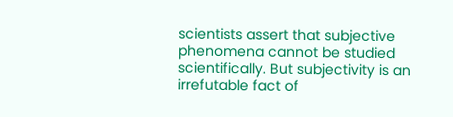scientists assert that subjective phenomena cannot be studied scientifically. But subjectivity is an irrefutable fact of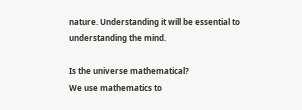nature. Understanding it will be essential to understanding the mind.

Is the universe mathematical?
We use mathematics to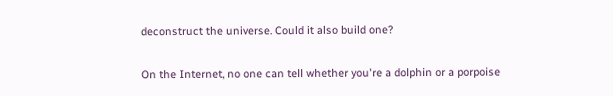deconstruct the universe. Could it also build one?

On the Internet, no one can tell whether you're a dolphin or a porpoise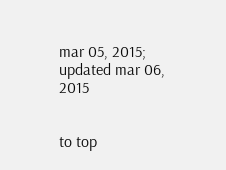mar 05, 2015; updated mar 06, 2015


to top